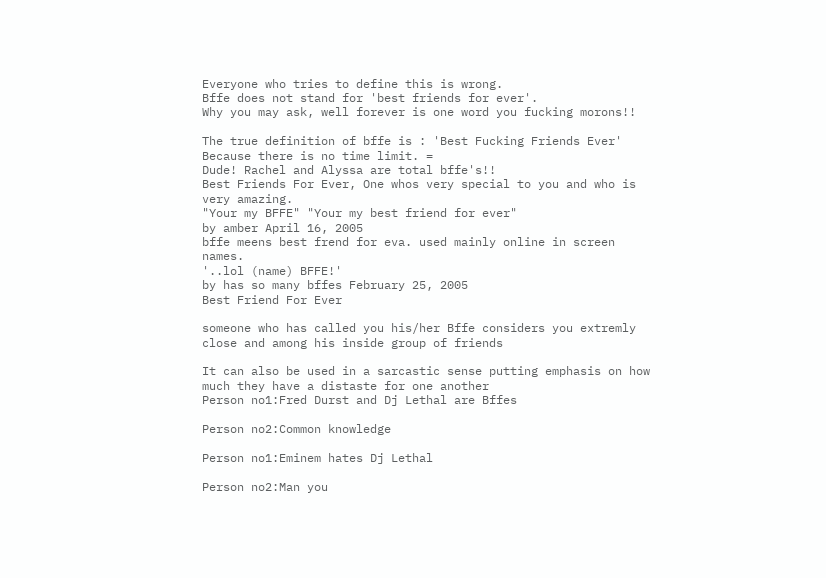Everyone who tries to define this is wrong.
Bffe does not stand for 'best friends for ever'.
Why you may ask, well forever is one word you fucking morons!!

The true definition of bffe is : 'Best Fucking Friends Ever'
Because there is no time limit. =
Dude! Rachel and Alyssa are total bffe's!!
Best Friends For Ever, One whos very special to you and who is very amazing.
"Your my BFFE" "Your my best friend for ever"
by amber April 16, 2005
bffe meens best frend for eva. used mainly online in screen names.
'..lol (name) BFFE!'
by has so many bffes February 25, 2005
Best Friend For Ever

someone who has called you his/her Bffe considers you extremly close and among his inside group of friends

It can also be used in a sarcastic sense putting emphasis on how much they have a distaste for one another
Person no1:Fred Durst and Dj Lethal are Bffes

Person no2:Common knowledge

Person no1:Eminem hates Dj Lethal

Person no2:Man you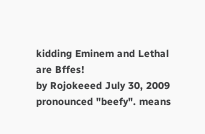kidding Eminem and Lethal are Bffes!
by Rojokeeed July 30, 2009
pronounced "beefy". means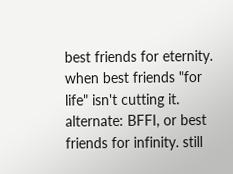best friends for eternity. when best friends "for life" isn't cutting it.
alternate: BFFI, or best friends for infinity. still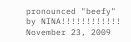pronounced "beefy"
by NINA!!!!!!!!!!!! November 23, 2009